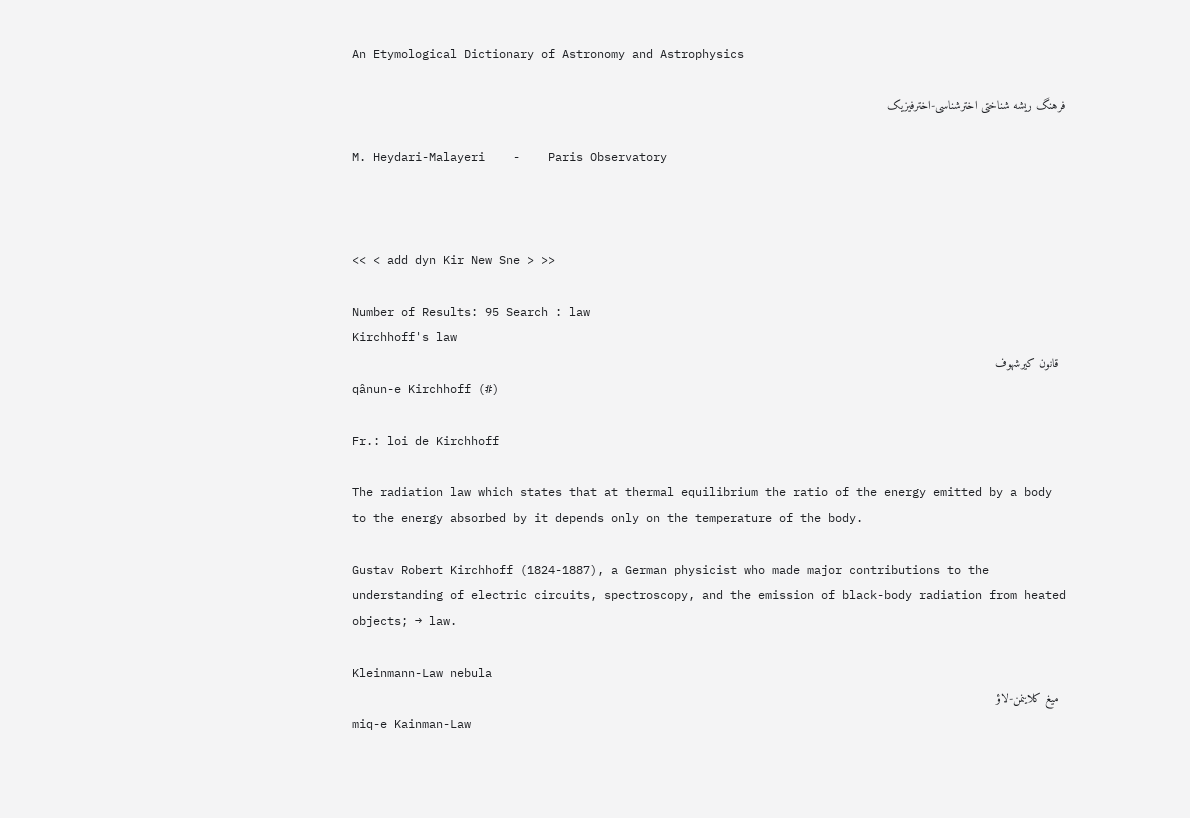An Etymological Dictionary of Astronomy and Astrophysics

فرهنگ ریشه شناختی اخترشناسی-اخترفیزیک

M. Heydari-Malayeri    -    Paris Observatory



<< < add dyn Kir New Sne > >>

Number of Results: 95 Search : law
Kirchhoff's law
  قانون کیرشهوف
qânun-e Kirchhoff (#)

Fr.: loi de Kirchhoff

The radiation law which states that at thermal equilibrium the ratio of the energy emitted by a body to the energy absorbed by it depends only on the temperature of the body.

Gustav Robert Kirchhoff (1824-1887), a German physicist who made major contributions to the understanding of electric circuits, spectroscopy, and the emission of black-body radiation from heated objects; → law.

Kleinmann-Law nebula
  میغ کلاینمن-لاؤ
miq-e Kainman-Law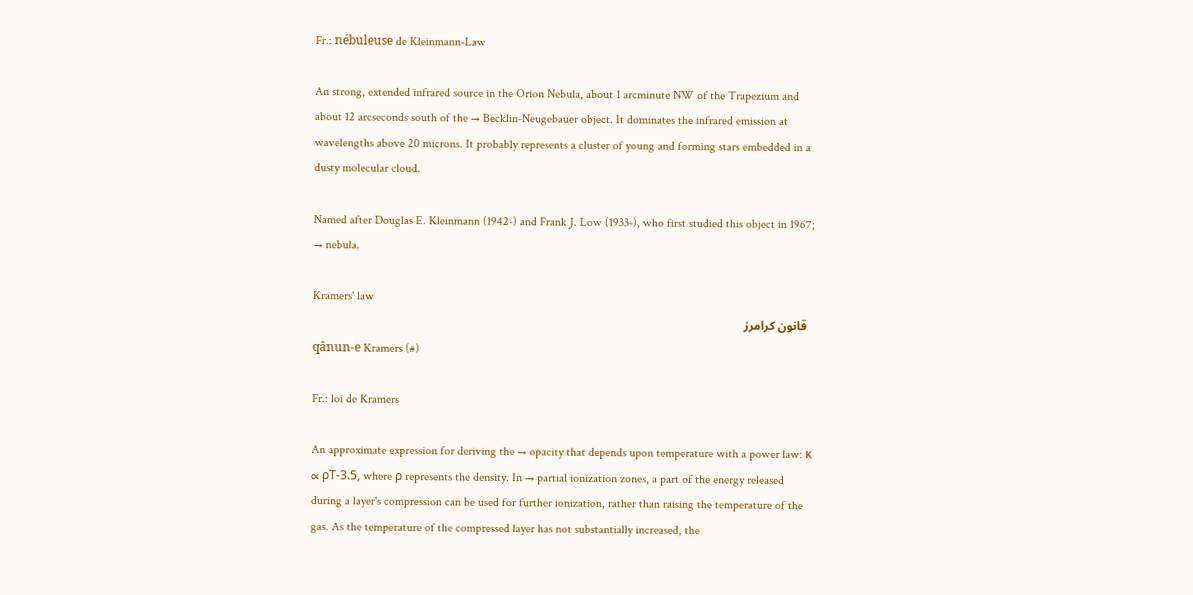Fr.: nébuleuse de Kleinmann-Law

An strong, extended infrared source in the Orion Nebula, about 1 arcminute NW of the Trapezium and about 12 arcseconds south of the → Becklin-Neugebauer object. It dominates the infrared emission at wavelengths above 20 microns. It probably represents a cluster of young and forming stars embedded in a dusty molecular cloud.

Named after Douglas E. Kleinmann (1942-) and Frank J. Low (1933-), who first studied this object in 1967; → nebula.

Kramers' law
  قانون کرامرز
qânun-e Kramers (#)

Fr.: loi de Kramers

An approximate expression for deriving the → opacity that depends upon temperature with a power law: κ ∝ ρT-3.5, where ρ represents the density. In → partial ionization zones, a part of the energy released during a layer's compression can be used for further ionization, rather than raising the temperature of the gas. As the temperature of the compressed layer has not substantially increased, the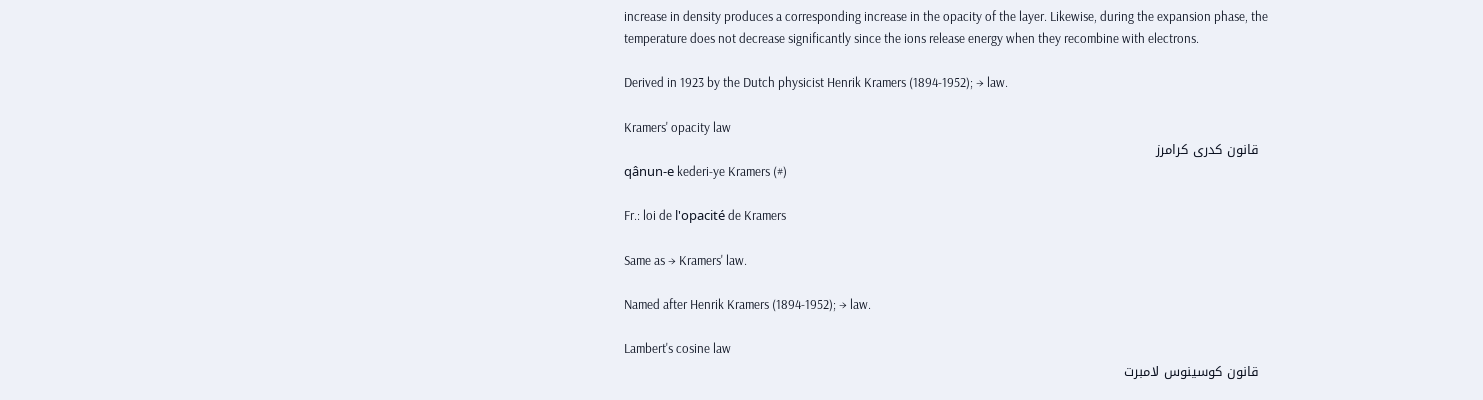increase in density produces a corresponding increase in the opacity of the layer. Likewise, during the expansion phase, the temperature does not decrease significantly since the ions release energy when they recombine with electrons.

Derived in 1923 by the Dutch physicist Henrik Kramers (1894-1952); → law.

Kramers' opacity law
  قانون کدری کرامرز
qânun-e kederi-ye Kramers (#)

Fr.: loi de l'opacité de Kramers

Same as → Kramers' law.

Named after Henrik Kramers (1894-1952); → law.

Lambert's cosine law
  قانون کوسینوس لامبرت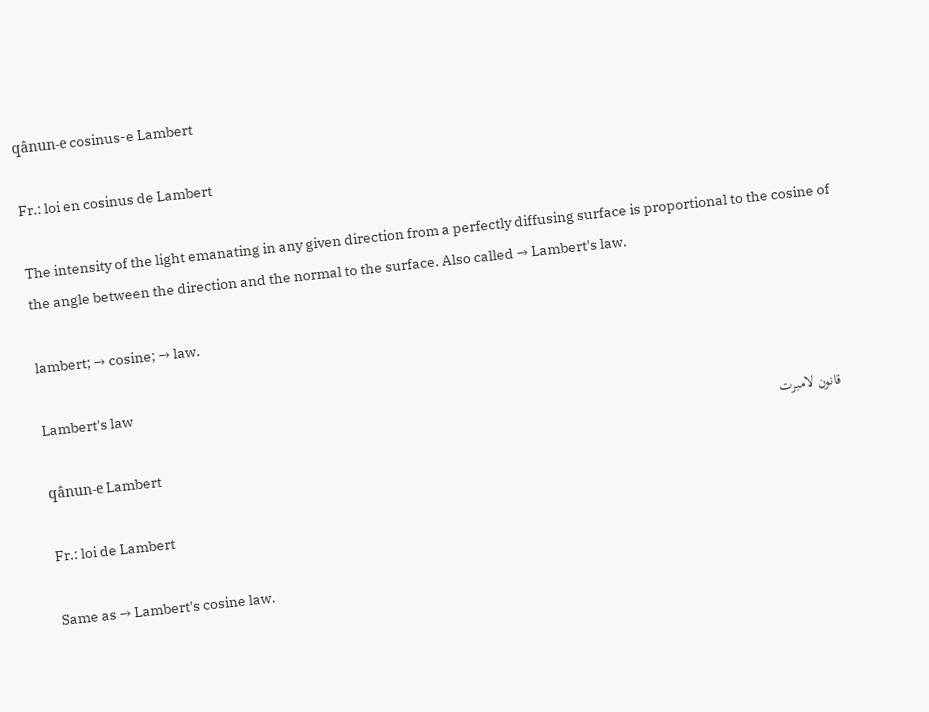qânun-e cosinus-e Lambert

Fr.: loi en cosinus de Lambert

The intensity of the light emanating in any given direction from a perfectly diffusing surface is proportional to the cosine of the angle between the direction and the normal to the surface. Also called → Lambert's law.

lambert; → cosine; → law.

Lambert's law
  قانون لامبرت
qânun-e Lambert

Fr.: loi de Lambert

Same as → Lambert's cosine law.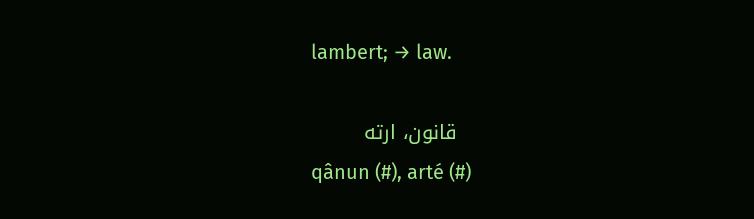lambert; → law.

  قانون، ارته
qânun (#), arté (#)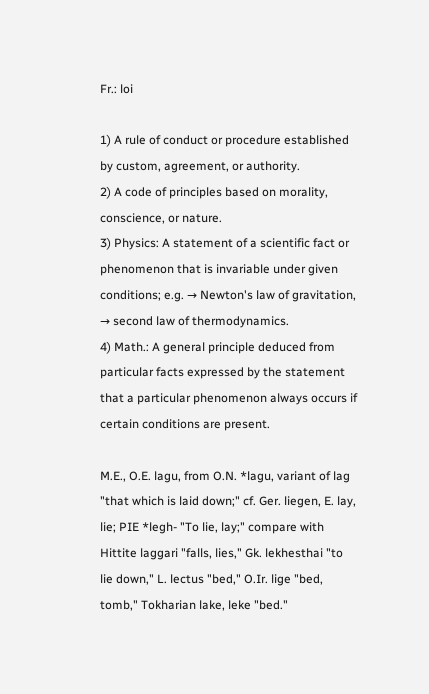Fr.: loi

1) A rule of conduct or procedure established by custom, agreement, or authority.
2) A code of principles based on morality, conscience, or nature.
3) Physics: A statement of a scientific fact or phenomenon that is invariable under given conditions; e.g. → Newton's law of gravitation, → second law of thermodynamics.
4) Math.: A general principle deduced from particular facts expressed by the statement that a particular phenomenon always occurs if certain conditions are present.

M.E., O.E. lagu, from O.N. *lagu, variant of lag "that which is laid down;" cf. Ger. liegen, E. lay, lie; PIE *legh- "To lie, lay;" compare with Hittite laggari "falls, lies," Gk. lekhesthai "to lie down," L. lectus "bed," O.Ir. lige "bed, tomb," Tokharian lake, leke "bed."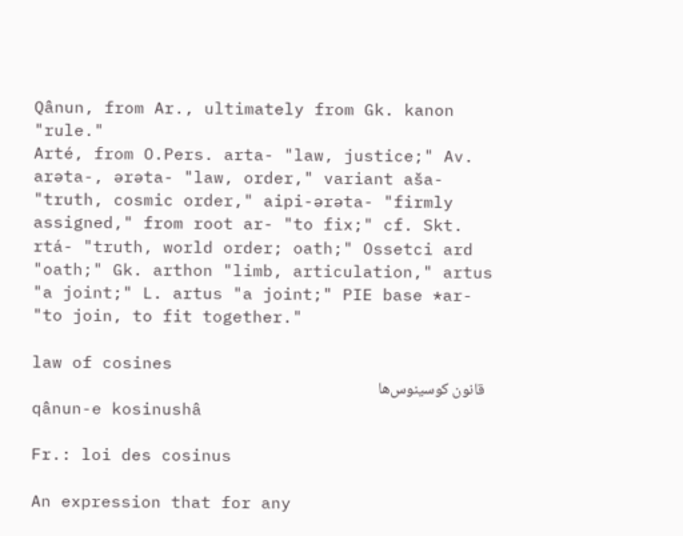Qânun, from Ar., ultimately from Gk. kanon "rule."
Arté, from O.Pers. arta- "law, justice;" Av. arəta-, ərəta- "law, order," variant aša- "truth, cosmic order," aipi-ərəta- "firmly assigned," from root ar- "to fix;" cf. Skt. rtá- "truth, world order; oath;" Ossetci ard "oath;" Gk. arthon "limb, articulation," artus "a joint;" L. artus "a joint;" PIE base *ar- "to join, to fit together."

law of cosines
  قانون کوسینوس‌ها
qânun-e kosinushâ

Fr.: loi des cosinus

An expression that for any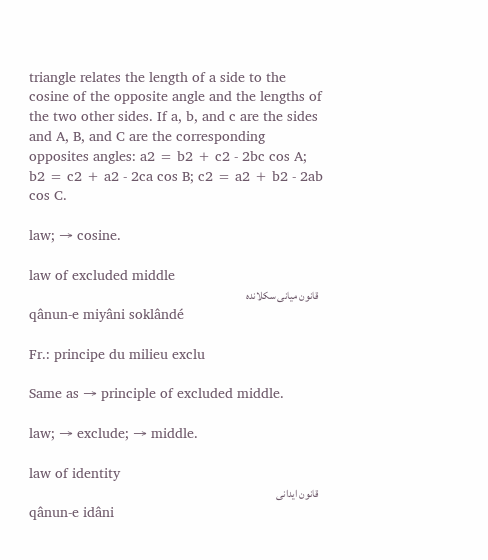triangle relates the length of a side to the cosine of the opposite angle and the lengths of the two other sides. If a, b, and c are the sides and A, B, and C are the corresponding opposites angles: a2 = b2 + c2 - 2bc cos A; b2 = c2 + a2 - 2ca cos B; c2 = a2 + b2 - 2ab cos C.

law; → cosine.

law of excluded middle
  قانون میانی سکلانده
qânun-e miyâni soklândé

Fr.: principe du milieu exclu

Same as → principle of excluded middle.

law; → exclude; → middle.

law of identity
  قانون ایدانی
qânun-e idâni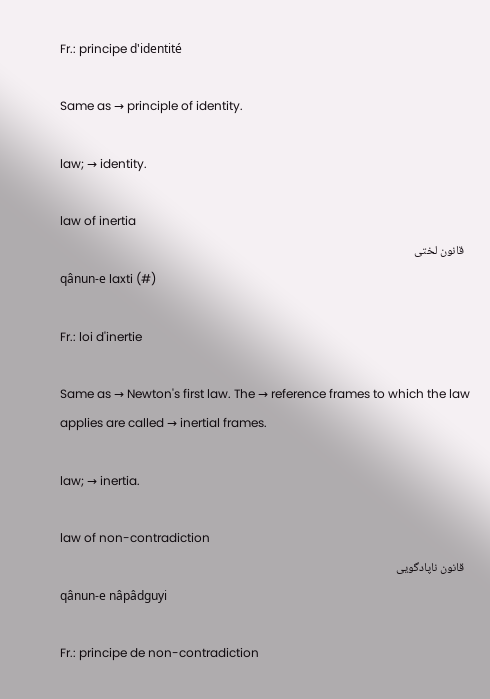Fr.: principe d'identité

Same as → principle of identity.

law; → identity.

law of inertia
  قانون لختی
qânun-e laxti (#)

Fr.: loi d'inertie

Same as → Newton's first law. The → reference frames to which the law applies are called → inertial frames.

law; → inertia.

law of non-contradiction
  قانون ناپادگویی
qânun-e nâpâdguyi

Fr.: principe de non-contradiction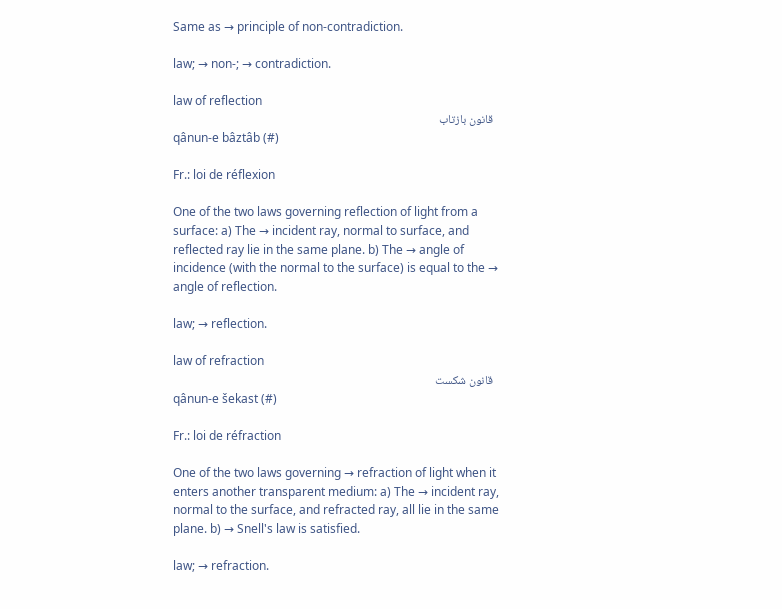Same as → principle of non-contradiction.

law; → non-; → contradiction.

law of reflection
  قانون بازتاب
qânun-e bâztâb (#)

Fr.: loi de réflexion

One of the two laws governing reflection of light from a surface: a) The → incident ray, normal to surface, and reflected ray lie in the same plane. b) The → angle of incidence (with the normal to the surface) is equal to the → angle of reflection.

law; → reflection.

law of refraction
  قانون شکست
qânun-e šekast (#)

Fr.: loi de réfraction

One of the two laws governing → refraction of light when it enters another transparent medium: a) The → incident ray, normal to the surface, and refracted ray, all lie in the same plane. b) → Snell's law is satisfied.

law; → refraction.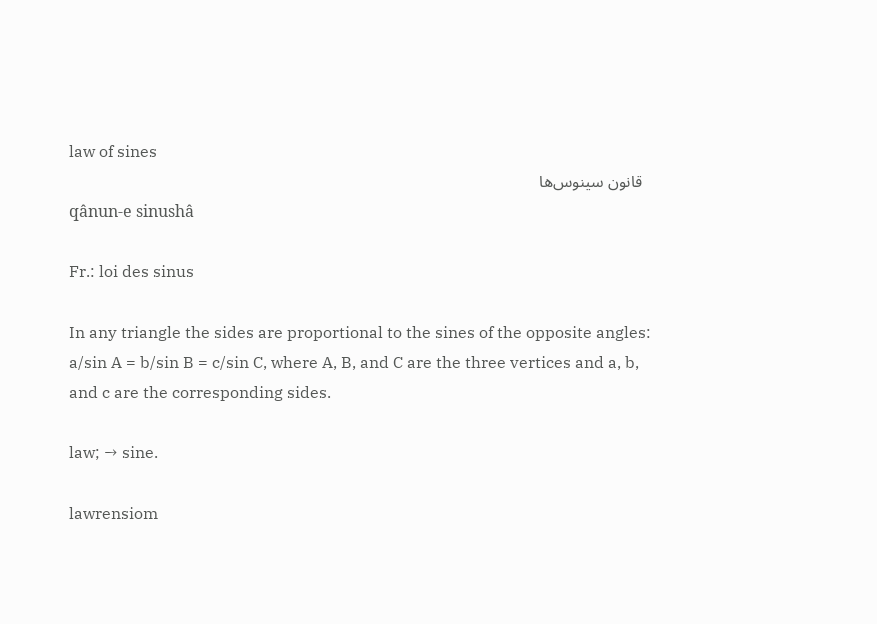law of sines
  قانون سینوس‌ها
qânun-e sinushâ

Fr.: loi des sinus

In any triangle the sides are proportional to the sines of the opposite angles: a/sin A = b/sin B = c/sin C, where A, B, and C are the three vertices and a, b, and c are the corresponding sides.

law; → sine.

lawrensiom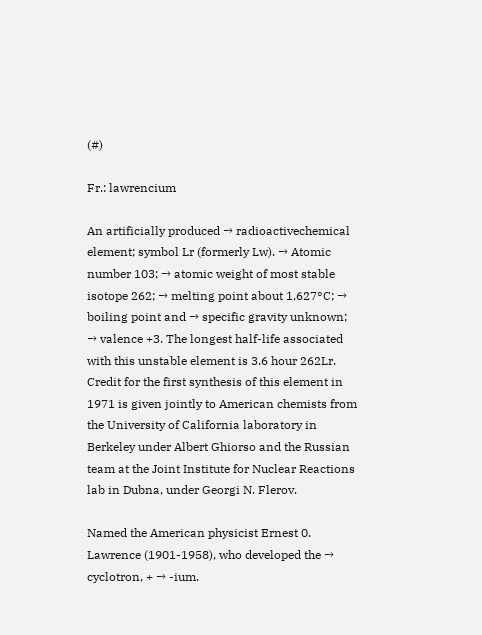(#)

Fr.: lawrencium

An artificially produced → radioactivechemical element; symbol Lr (formerly Lw). → Atomic number 103; → atomic weight of most stable isotope 262; → melting point about 1,627°C; → boiling point and → specific gravity unknown; → valence +3. The longest half-life associated with this unstable element is 3.6 hour 262Lr. Credit for the first synthesis of this element in 1971 is given jointly to American chemists from the University of California laboratory in Berkeley under Albert Ghiorso and the Russian team at the Joint Institute for Nuclear Reactions lab in Dubna, under Georgi N. Flerov.

Named the American physicist Ernest 0. Lawrence (1901-1958), who developed the → cyclotron, + → -ium.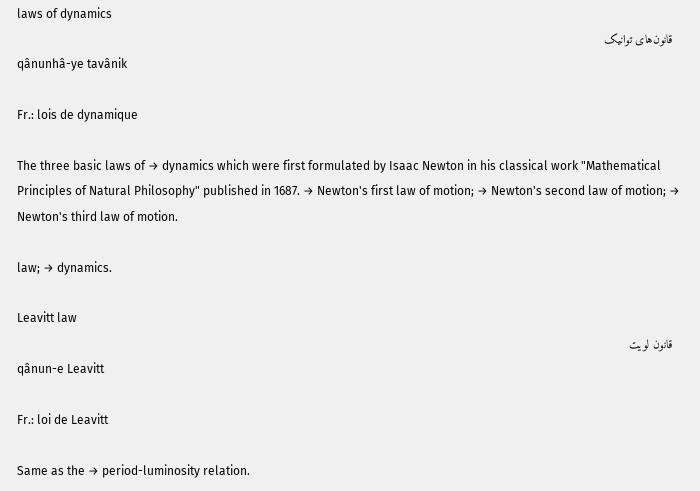laws of dynamics
  قانون‌های توانیک
qânunhâ-ye tavânik

Fr.: lois de dynamique

The three basic laws of → dynamics which were first formulated by Isaac Newton in his classical work "Mathematical Principles of Natural Philosophy" published in 1687. → Newton's first law of motion; → Newton's second law of motion; → Newton's third law of motion.

law; → dynamics.

Leavitt law
  قانون لویت
qânun-e Leavitt

Fr.: loi de Leavitt

Same as the → period-luminosity relation.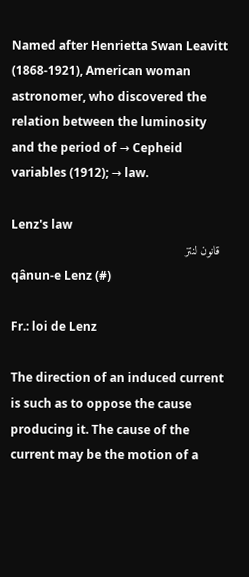Named after Henrietta Swan Leavitt (1868-1921), American woman astronomer, who discovered the relation between the luminosity and the period of → Cepheid variables (1912); → law.

Lenz's law
  قانون لنتز
qânun-e Lenz (#)

Fr.: loi de Lenz

The direction of an induced current is such as to oppose the cause producing it. The cause of the current may be the motion of a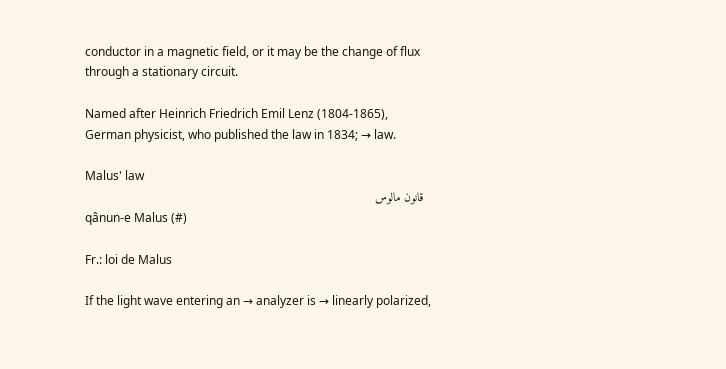conductor in a magnetic field, or it may be the change of flux through a stationary circuit.

Named after Heinrich Friedrich Emil Lenz (1804-1865), German physicist, who published the law in 1834; → law.

Malus' law
  قانون مالوس
qânun-e Malus (#)

Fr.: loi de Malus

If the light wave entering an → analyzer is → linearly polarized,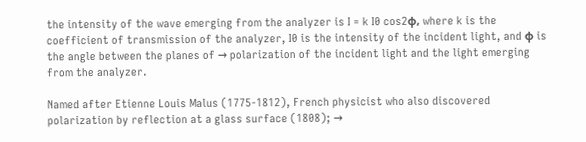the intensity of the wave emerging from the analyzer is I = k I0 cos2φ, where k is the coefficient of transmission of the analyzer, I0 is the intensity of the incident light, and φ is the angle between the planes of → polarization of the incident light and the light emerging from the analyzer.

Named after Etienne Louis Malus (1775-1812), French physicist who also discovered polarization by reflection at a glass surface (1808); →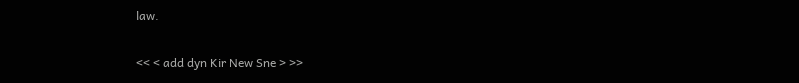law.

<< < add dyn Kir New Sne > >>